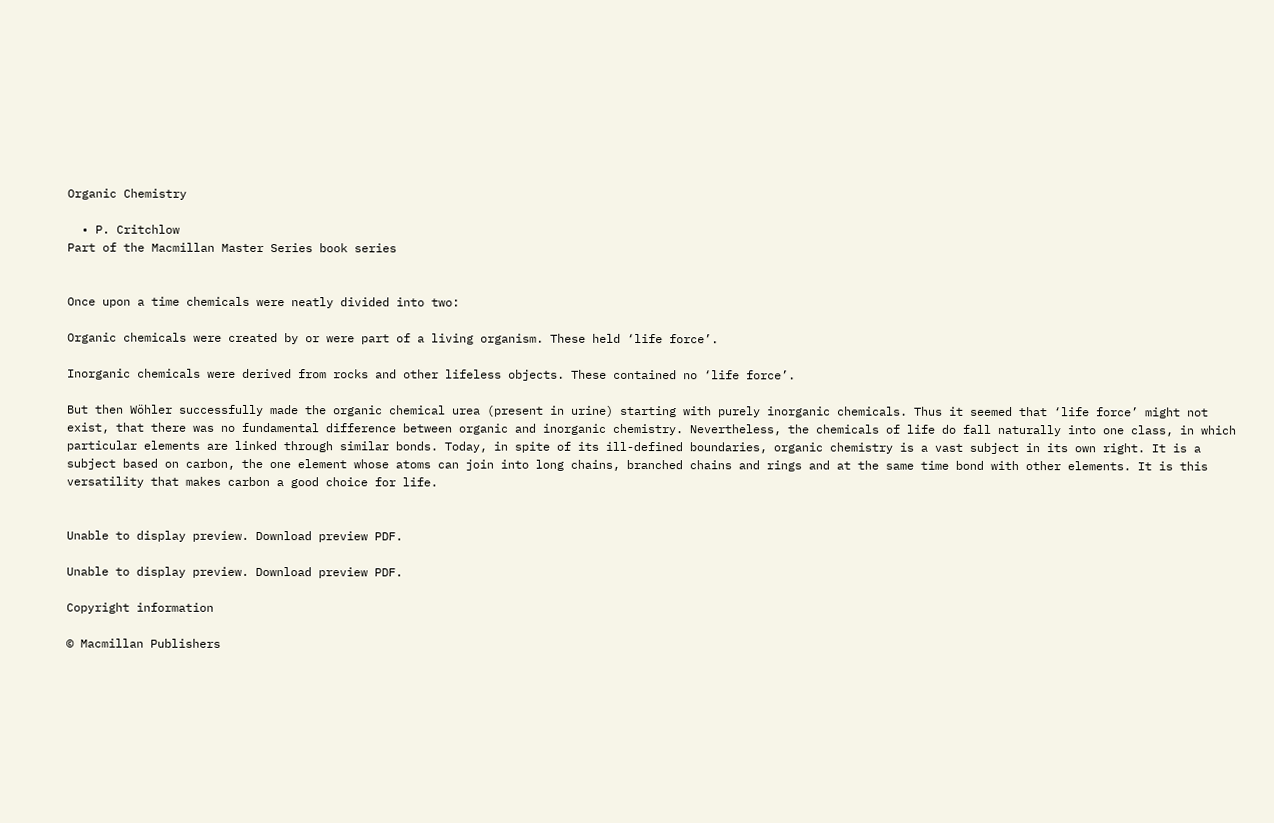Organic Chemistry

  • P. Critchlow
Part of the Macmillan Master Series book series


Once upon a time chemicals were neatly divided into two:

Organic chemicals were created by or were part of a living organism. These held ‘life force’.

Inorganic chemicals were derived from rocks and other lifeless objects. These contained no ‘life force’.

But then Wöhler successfully made the organic chemical urea (present in urine) starting with purely inorganic chemicals. Thus it seemed that ‘life force’ might not exist, that there was no fundamental difference between organic and inorganic chemistry. Nevertheless, the chemicals of life do fall naturally into one class, in which particular elements are linked through similar bonds. Today, in spite of its ill-defined boundaries, organic chemistry is a vast subject in its own right. It is a subject based on carbon, the one element whose atoms can join into long chains, branched chains and rings and at the same time bond with other elements. It is this versatility that makes carbon a good choice for life.


Unable to display preview. Download preview PDF.

Unable to display preview. Download preview PDF.

Copyright information

© Macmillan Publishers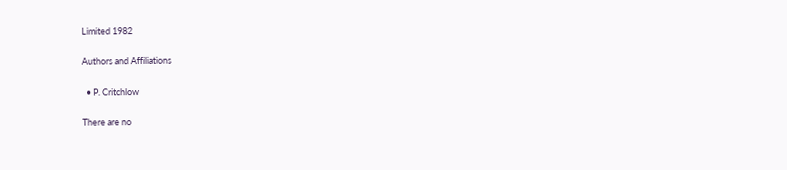Limited 1982

Authors and Affiliations

  • P. Critchlow

There are no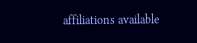affiliations available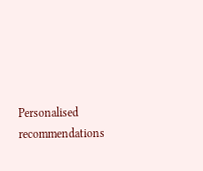Personalised recommendations